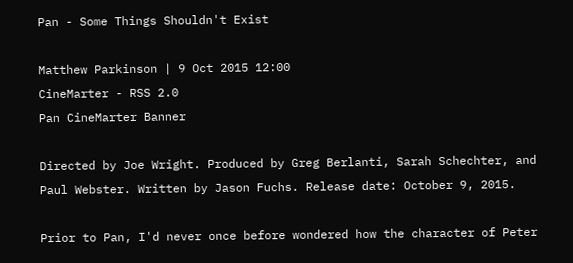Pan - Some Things Shouldn't Exist

Matthew Parkinson | 9 Oct 2015 12:00
CineMarter - RSS 2.0
Pan CineMarter Banner

Directed by Joe Wright. Produced by Greg Berlanti, Sarah Schechter, and Paul Webster. Written by Jason Fuchs. Release date: October 9, 2015.

Prior to Pan, I'd never once before wondered how the character of Peter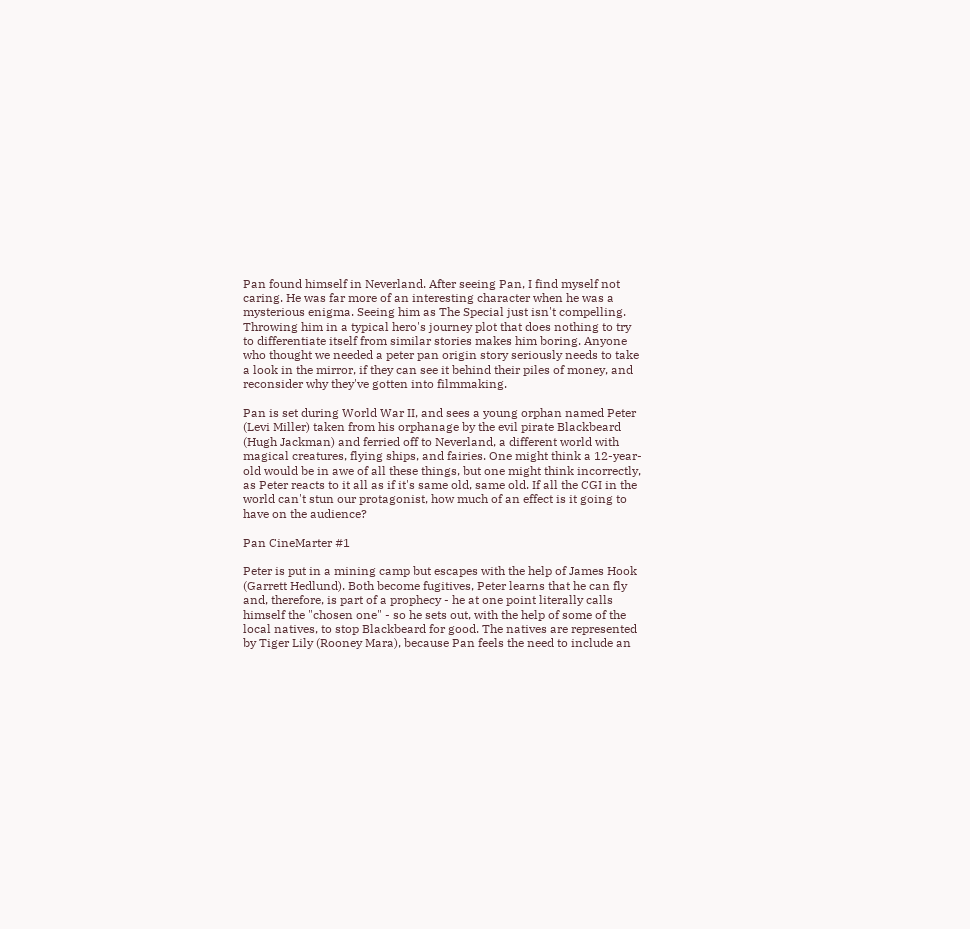Pan found himself in Neverland. After seeing Pan, I find myself not caring. He was far more of an interesting character when he was a mysterious enigma. Seeing him as The Special just isn't compelling. Throwing him in a typical hero's journey plot that does nothing to try to differentiate itself from similar stories makes him boring. Anyone who thought we needed a peter pan origin story seriously needs to take a look in the mirror, if they can see it behind their piles of money, and reconsider why they've gotten into filmmaking.

Pan is set during World War II, and sees a young orphan named Peter (Levi Miller) taken from his orphanage by the evil pirate Blackbeard (Hugh Jackman) and ferried off to Neverland, a different world with magical creatures, flying ships, and fairies. One might think a 12-year-old would be in awe of all these things, but one might think incorrectly, as Peter reacts to it all as if it's same old, same old. If all the CGI in the world can't stun our protagonist, how much of an effect is it going to have on the audience?

Pan CineMarter #1

Peter is put in a mining camp but escapes with the help of James Hook (Garrett Hedlund). Both become fugitives, Peter learns that he can fly and, therefore, is part of a prophecy - he at one point literally calls himself the "chosen one" - so he sets out, with the help of some of the local natives, to stop Blackbeard for good. The natives are represented by Tiger Lily (Rooney Mara), because Pan feels the need to include an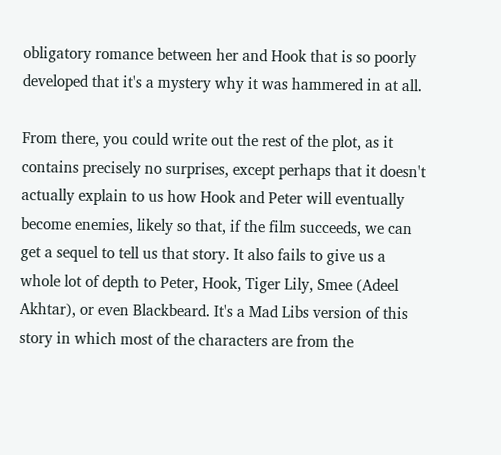obligatory romance between her and Hook that is so poorly developed that it's a mystery why it was hammered in at all.

From there, you could write out the rest of the plot, as it contains precisely no surprises, except perhaps that it doesn't actually explain to us how Hook and Peter will eventually become enemies, likely so that, if the film succeeds, we can get a sequel to tell us that story. It also fails to give us a whole lot of depth to Peter, Hook, Tiger Lily, Smee (Adeel Akhtar), or even Blackbeard. It's a Mad Libs version of this story in which most of the characters are from the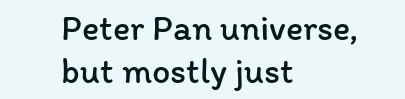Peter Pan universe, but mostly just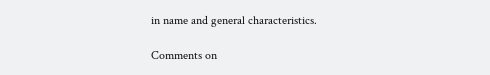in name and general characteristics.

Comments on